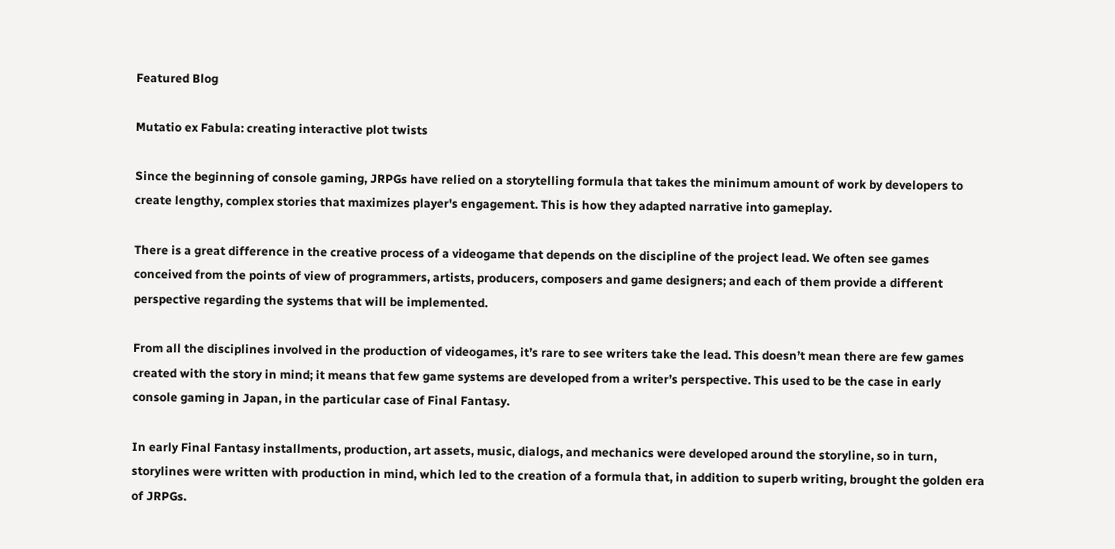Featured Blog

Mutatio ex Fabula: creating interactive plot twists

Since the beginning of console gaming, JRPGs have relied on a storytelling formula that takes the minimum amount of work by developers to create lengthy, complex stories that maximizes player's engagement. This is how they adapted narrative into gameplay.

There is a great difference in the creative process of a videogame that depends on the discipline of the project lead. We often see games conceived from the points of view of programmers, artists, producers, composers and game designers; and each of them provide a different perspective regarding the systems that will be implemented.

From all the disciplines involved in the production of videogames, it’s rare to see writers take the lead. This doesn’t mean there are few games created with the story in mind; it means that few game systems are developed from a writer’s perspective. This used to be the case in early console gaming in Japan, in the particular case of Final Fantasy.

In early Final Fantasy installments, production, art assets, music, dialogs, and mechanics were developed around the storyline, so in turn, storylines were written with production in mind, which led to the creation of a formula that, in addition to superb writing, brought the golden era of JRPGs.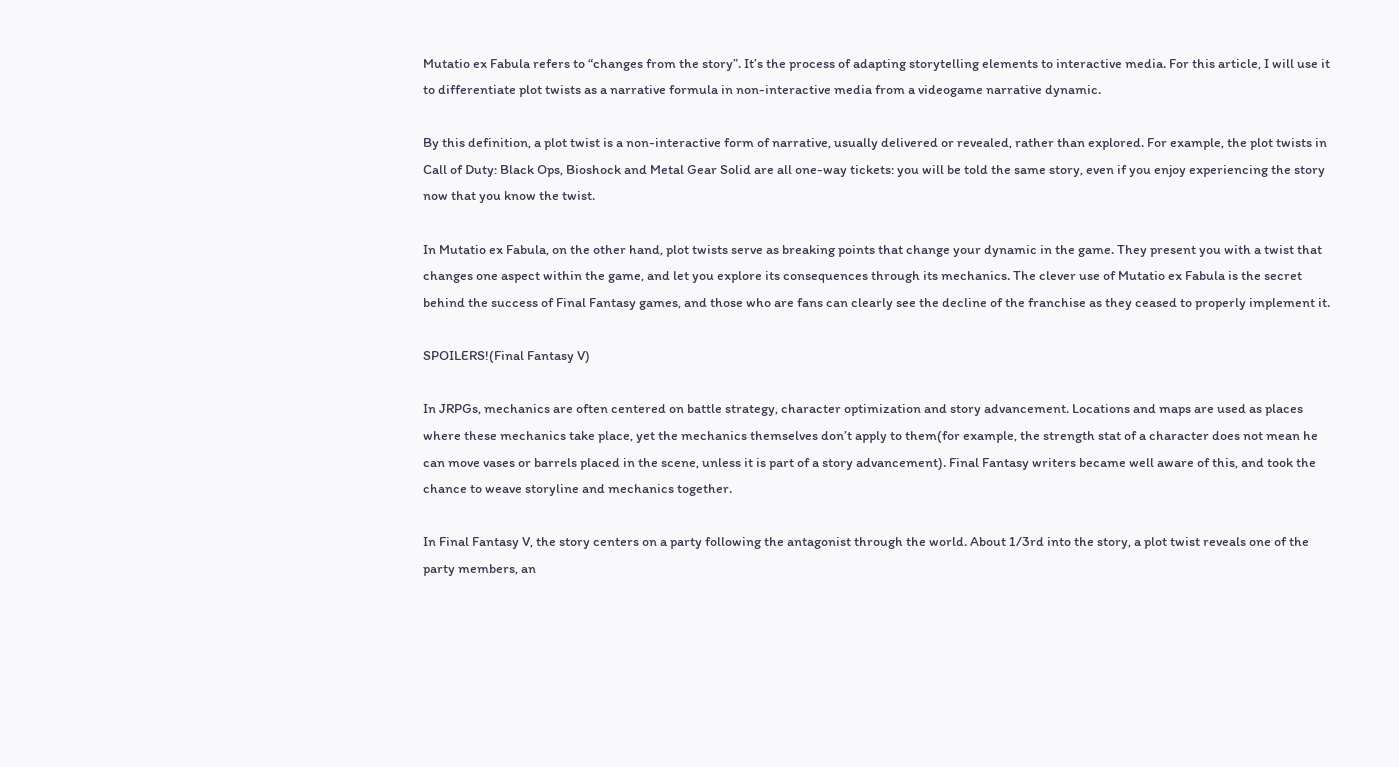Mutatio ex Fabula refers to “changes from the story”. It’s the process of adapting storytelling elements to interactive media. For this article, I will use it to differentiate plot twists as a narrative formula in non-interactive media from a videogame narrative dynamic.

By this definition, a plot twist is a non-interactive form of narrative, usually delivered or revealed, rather than explored. For example, the plot twists in Call of Duty: Black Ops, Bioshock and Metal Gear Solid are all one-way tickets: you will be told the same story, even if you enjoy experiencing the story now that you know the twist.

In Mutatio ex Fabula, on the other hand, plot twists serve as breaking points that change your dynamic in the game. They present you with a twist that changes one aspect within the game, and let you explore its consequences through its mechanics. The clever use of Mutatio ex Fabula is the secret behind the success of Final Fantasy games, and those who are fans can clearly see the decline of the franchise as they ceased to properly implement it.

SPOILERS!(Final Fantasy V)

In JRPGs, mechanics are often centered on battle strategy, character optimization and story advancement. Locations and maps are used as places where these mechanics take place, yet the mechanics themselves don’t apply to them(for example, the strength stat of a character does not mean he can move vases or barrels placed in the scene, unless it is part of a story advancement). Final Fantasy writers became well aware of this, and took the chance to weave storyline and mechanics together.

In Final Fantasy V, the story centers on a party following the antagonist through the world. About 1/3rd into the story, a plot twist reveals one of the party members, an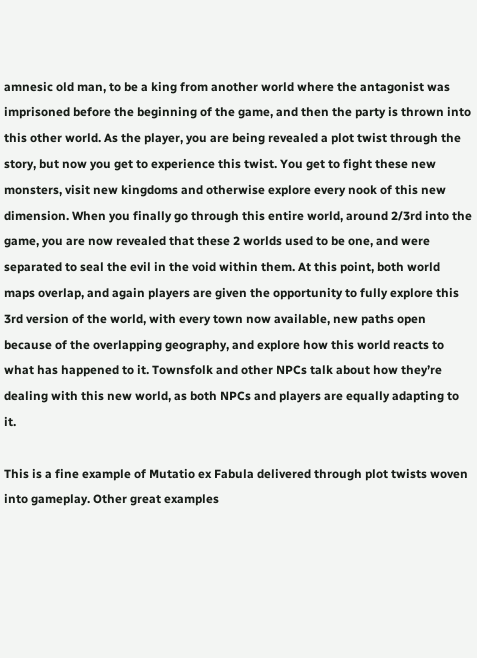amnesic old man, to be a king from another world where the antagonist was imprisoned before the beginning of the game, and then the party is thrown into this other world. As the player, you are being revealed a plot twist through the story, but now you get to experience this twist. You get to fight these new monsters, visit new kingdoms and otherwise explore every nook of this new dimension. When you finally go through this entire world, around 2/3rd into the game, you are now revealed that these 2 worlds used to be one, and were separated to seal the evil in the void within them. At this point, both world maps overlap, and again players are given the opportunity to fully explore this 3rd version of the world, with every town now available, new paths open because of the overlapping geography, and explore how this world reacts to what has happened to it. Townsfolk and other NPCs talk about how they’re dealing with this new world, as both NPCs and players are equally adapting to it.

This is a fine example of Mutatio ex Fabula delivered through plot twists woven into gameplay. Other great examples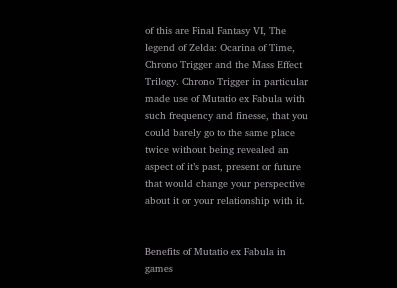of this are Final Fantasy VI, The legend of Zelda: Ocarina of Time, Chrono Trigger and the Mass Effect Trilogy. Chrono Trigger in particular made use of Mutatio ex Fabula with such frequency and finesse, that you could barely go to the same place twice without being revealed an aspect of it’s past, present or future that would change your perspective about it or your relationship with it.


Benefits of Mutatio ex Fabula in games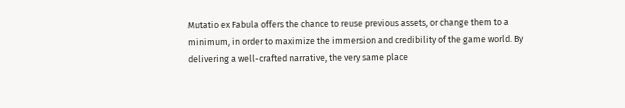Mutatio ex Fabula offers the chance to reuse previous assets, or change them to a minimum, in order to maximize the immersion and credibility of the game world. By delivering a well-crafted narrative, the very same place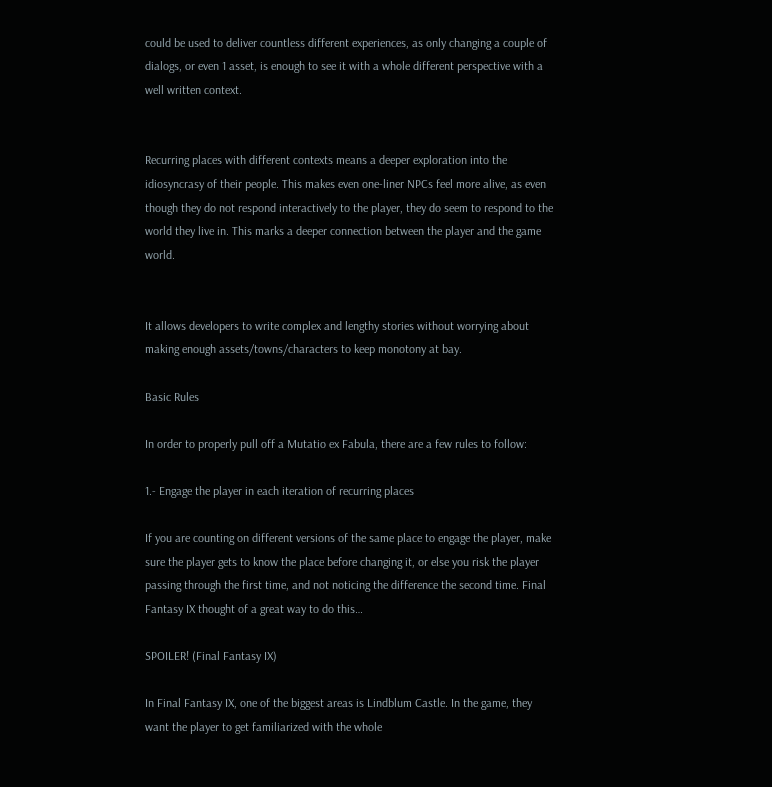could be used to deliver countless different experiences, as only changing a couple of dialogs, or even 1 asset, is enough to see it with a whole different perspective with a well written context.


Recurring places with different contexts means a deeper exploration into the idiosyncrasy of their people. This makes even one-liner NPCs feel more alive, as even though they do not respond interactively to the player, they do seem to respond to the world they live in. This marks a deeper connection between the player and the game world.


It allows developers to write complex and lengthy stories without worrying about making enough assets/towns/characters to keep monotony at bay.

Basic Rules

In order to properly pull off a Mutatio ex Fabula, there are a few rules to follow:

1.- Engage the player in each iteration of recurring places

If you are counting on different versions of the same place to engage the player, make sure the player gets to know the place before changing it, or else you risk the player passing through the first time, and not noticing the difference the second time. Final Fantasy IX thought of a great way to do this…

SPOILER! (Final Fantasy IX)

In Final Fantasy IX, one of the biggest areas is Lindblum Castle. In the game, they want the player to get familiarized with the whole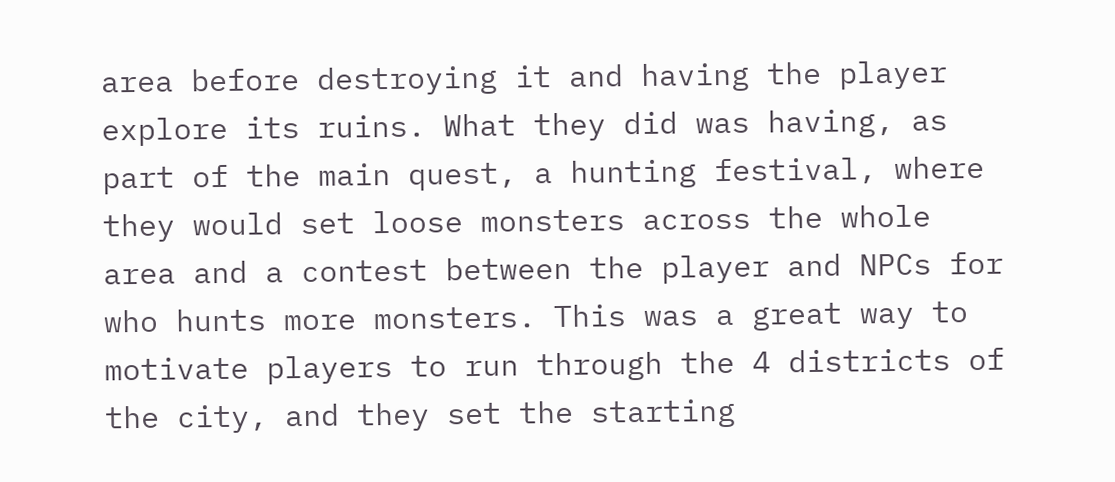area before destroying it and having the player explore its ruins. What they did was having, as part of the main quest, a hunting festival, where they would set loose monsters across the whole area and a contest between the player and NPCs for who hunts more monsters. This was a great way to motivate players to run through the 4 districts of the city, and they set the starting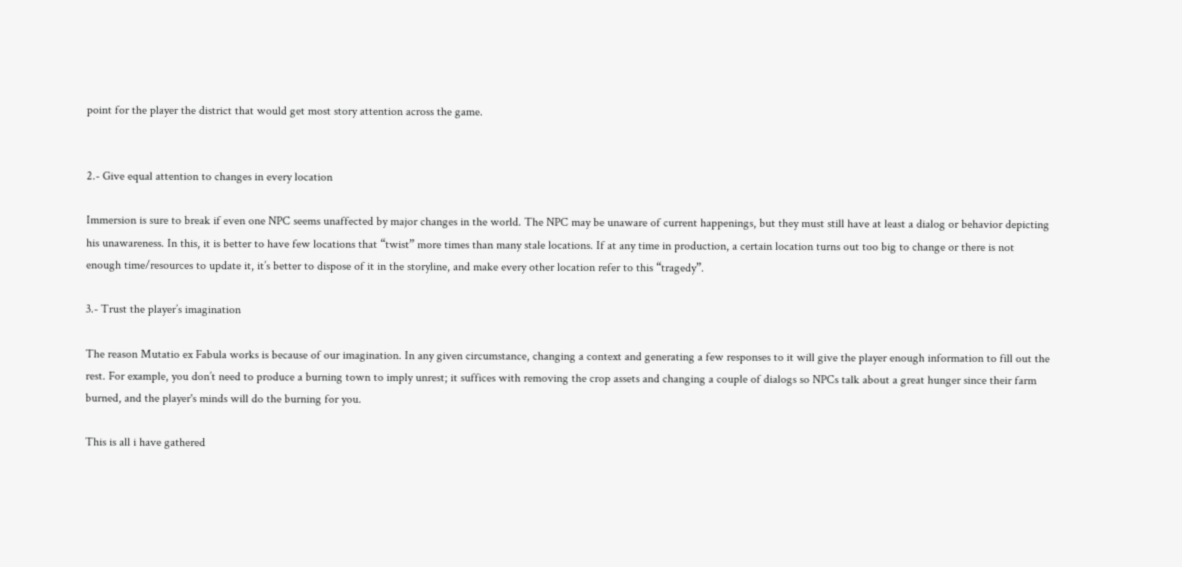point for the player the district that would get most story attention across the game.


2.- Give equal attention to changes in every location

Immersion is sure to break if even one NPC seems unaffected by major changes in the world. The NPC may be unaware of current happenings, but they must still have at least a dialog or behavior depicting his unawareness. In this, it is better to have few locations that “twist” more times than many stale locations. If at any time in production, a certain location turns out too big to change or there is not enough time/resources to update it, it’s better to dispose of it in the storyline, and make every other location refer to this “tragedy”.

3.- Trust the player’s imagination

The reason Mutatio ex Fabula works is because of our imagination. In any given circumstance, changing a context and generating a few responses to it will give the player enough information to fill out the rest. For example, you don’t need to produce a burning town to imply unrest; it suffices with removing the crop assets and changing a couple of dialogs so NPCs talk about a great hunger since their farm burned, and the player's minds will do the burning for you.

This is all i have gathered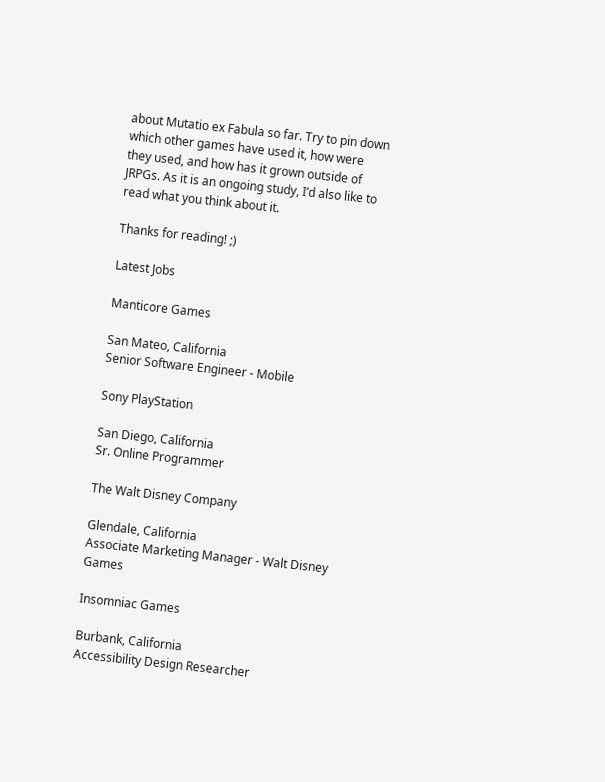about Mutatio ex Fabula so far. Try to pin down which other games have used it, how were they used, and how has it grown outside of JRPGs. As it is an ongoing study, I’d also like to read what you think about it.

Thanks for reading! ;)

Latest Jobs

Manticore Games

San Mateo, California
Senior Software Engineer - Mobile

Sony PlayStation

San Diego, California
Sr. Online Programmer

The Walt Disney Company

Glendale, California
Associate Marketing Manager - Walt Disney Games

Insomniac Games

Burbank, California
Accessibility Design Researcher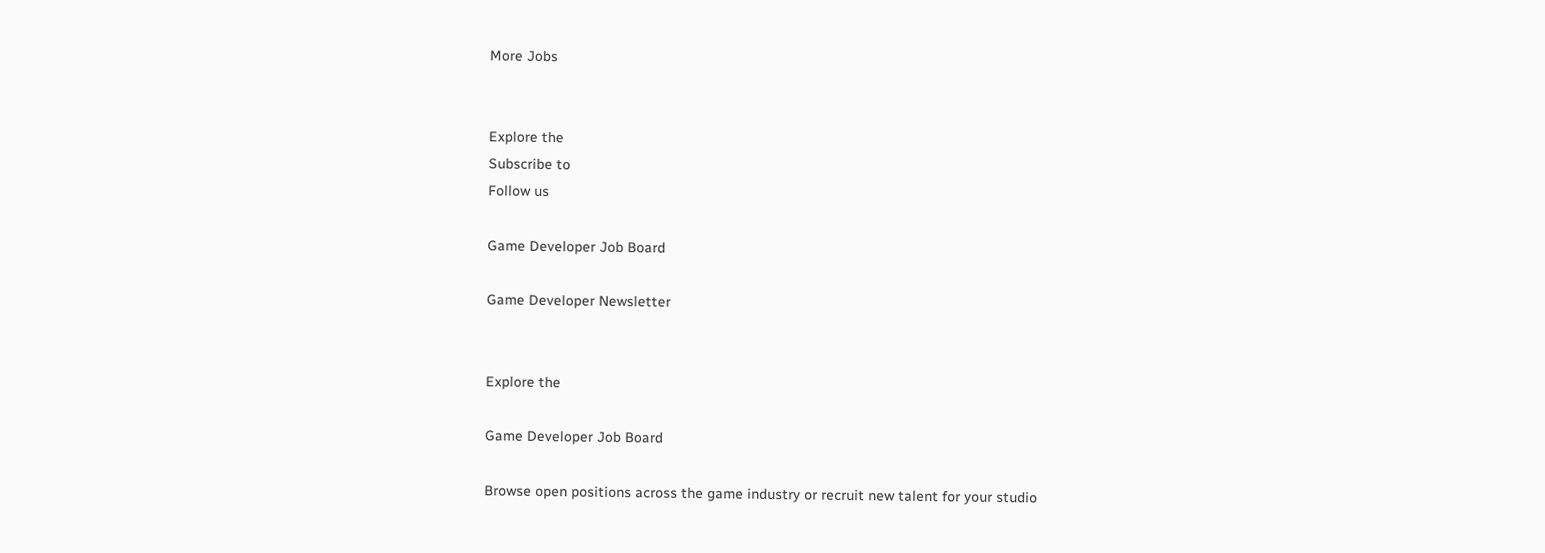More Jobs


Explore the
Subscribe to
Follow us

Game Developer Job Board

Game Developer Newsletter


Explore the

Game Developer Job Board

Browse open positions across the game industry or recruit new talent for your studio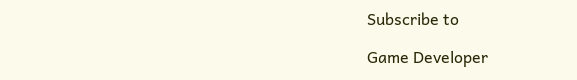Subscribe to

Game Developer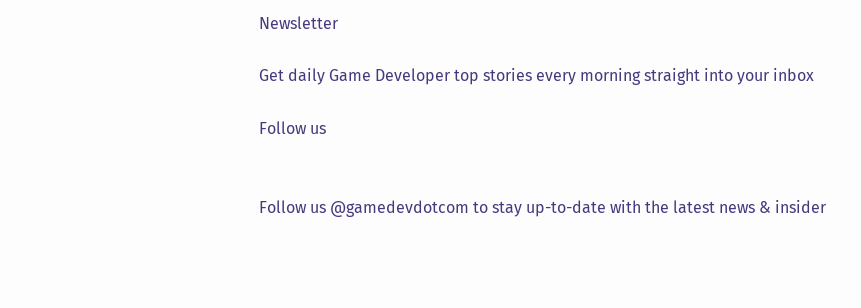Newsletter

Get daily Game Developer top stories every morning straight into your inbox

Follow us


Follow us @gamedevdotcom to stay up-to-date with the latest news & insider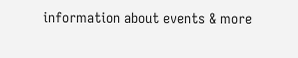information about events & more